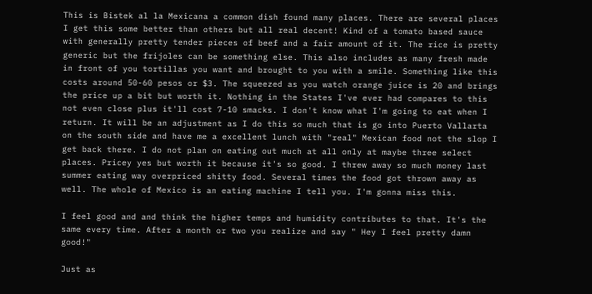This is Bistek al la Mexicana a common dish found many places. There are several places I get this some better than others but all real decent! Kind of a tomato based sauce with generally pretty tender pieces of beef and a fair amount of it. The rice is pretty generic but the frijoles can be something else. This also includes as many fresh made in front of you tortillas you want and brought to you with a smile. Something like this costs around 50-60 pesos or $3. The squeezed as you watch orange juice is 20 and brings the price up a bit but worth it. Nothing in the States I've ever had compares to this not even close plus it'll cost 7-10 smacks. I don't know what I'm going to eat when I return. It will be an adjustment as I do this so much that is go into Puerto Vallarta on the south side and have me a excellent lunch with "real" Mexican food not the slop I get back there. I do not plan on eating out much at all only at maybe three select places. Pricey yes but worth it because it's so good. I threw away so much money last summer eating way overpriced shitty food. Several times the food got thrown away as well. The whole of Mexico is an eating machine I tell you. I'm gonna miss this.

I feel good and and think the higher temps and humidity contributes to that. It's the same every time. After a month or two you realize and say " Hey I feel pretty damn good!"

Just as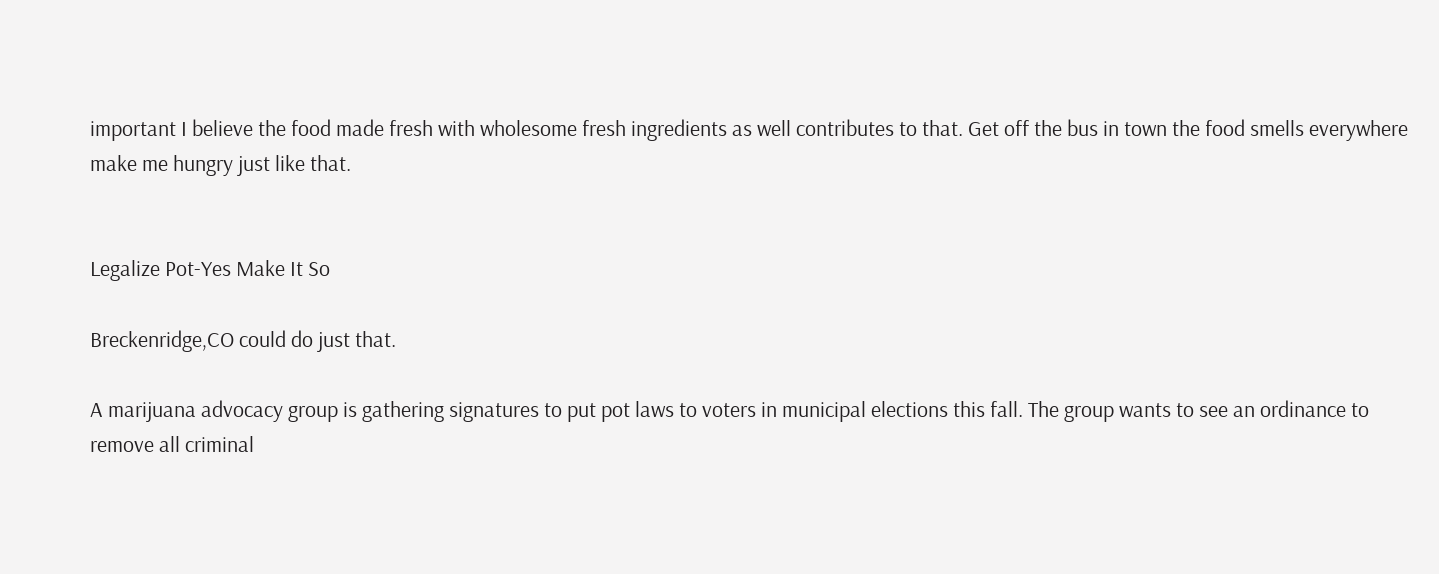important I believe the food made fresh with wholesome fresh ingredients as well contributes to that. Get off the bus in town the food smells everywhere make me hungry just like that.


Legalize Pot-Yes Make It So

Breckenridge,CO could do just that.

A marijuana advocacy group is gathering signatures to put pot laws to voters in municipal elections this fall. The group wants to see an ordinance to remove all criminal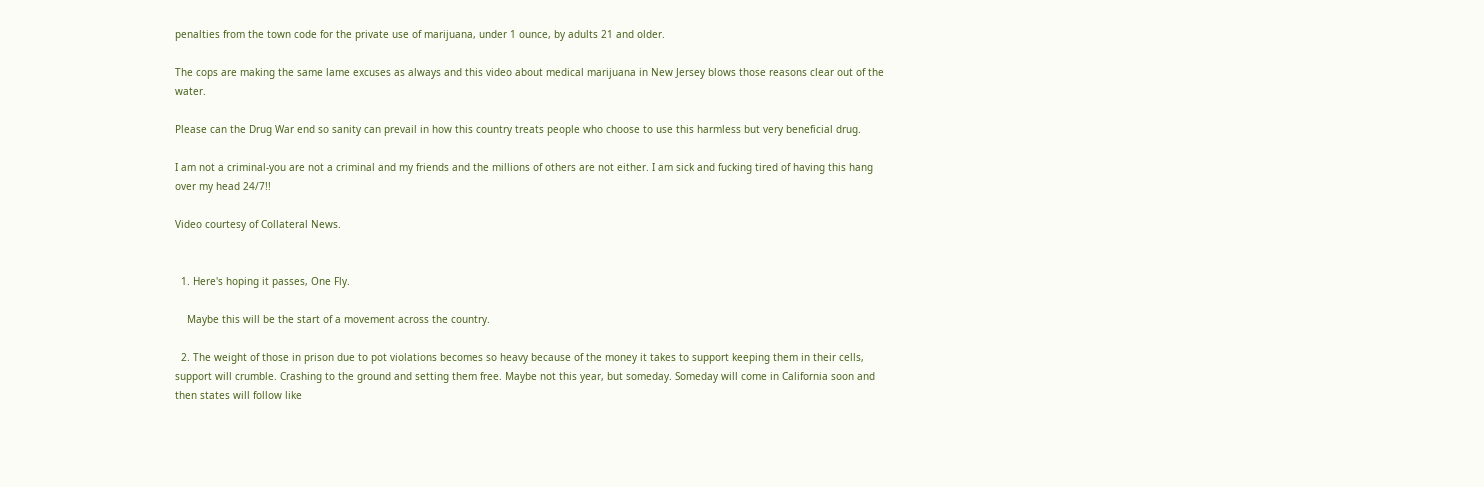penalties from the town code for the private use of marijuana, under 1 ounce, by adults 21 and older.

The cops are making the same lame excuses as always and this video about medical marijuana in New Jersey blows those reasons clear out of the water.

Please can the Drug War end so sanity can prevail in how this country treats people who choose to use this harmless but very beneficial drug.

I am not a criminal-you are not a criminal and my friends and the millions of others are not either. I am sick and fucking tired of having this hang over my head 24/7!!

Video courtesy of Collateral News.


  1. Here's hoping it passes, One Fly.

    Maybe this will be the start of a movement across the country.

  2. The weight of those in prison due to pot violations becomes so heavy because of the money it takes to support keeping them in their cells, support will crumble. Crashing to the ground and setting them free. Maybe not this year, but someday. Someday will come in California soon and then states will follow like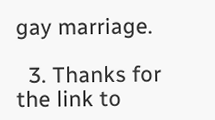gay marriage.

  3. Thanks for the link to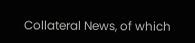Collateral News, of which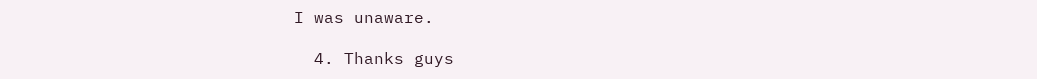I was unaware.

  4. Thanks guys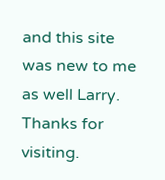and this site was new to me as well Larry. Thanks for visiting.